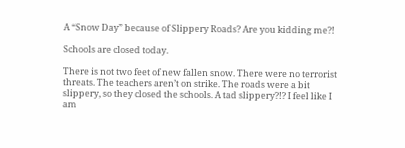A “Snow Day” because of Slippery Roads? Are you kidding me?!

Schools are closed today.

There is not two feet of new fallen snow. There were no terrorist threats. The teachers aren’t on strike. The roads were a bit slippery, so they closed the schools. A tad slippery?!? I feel like I am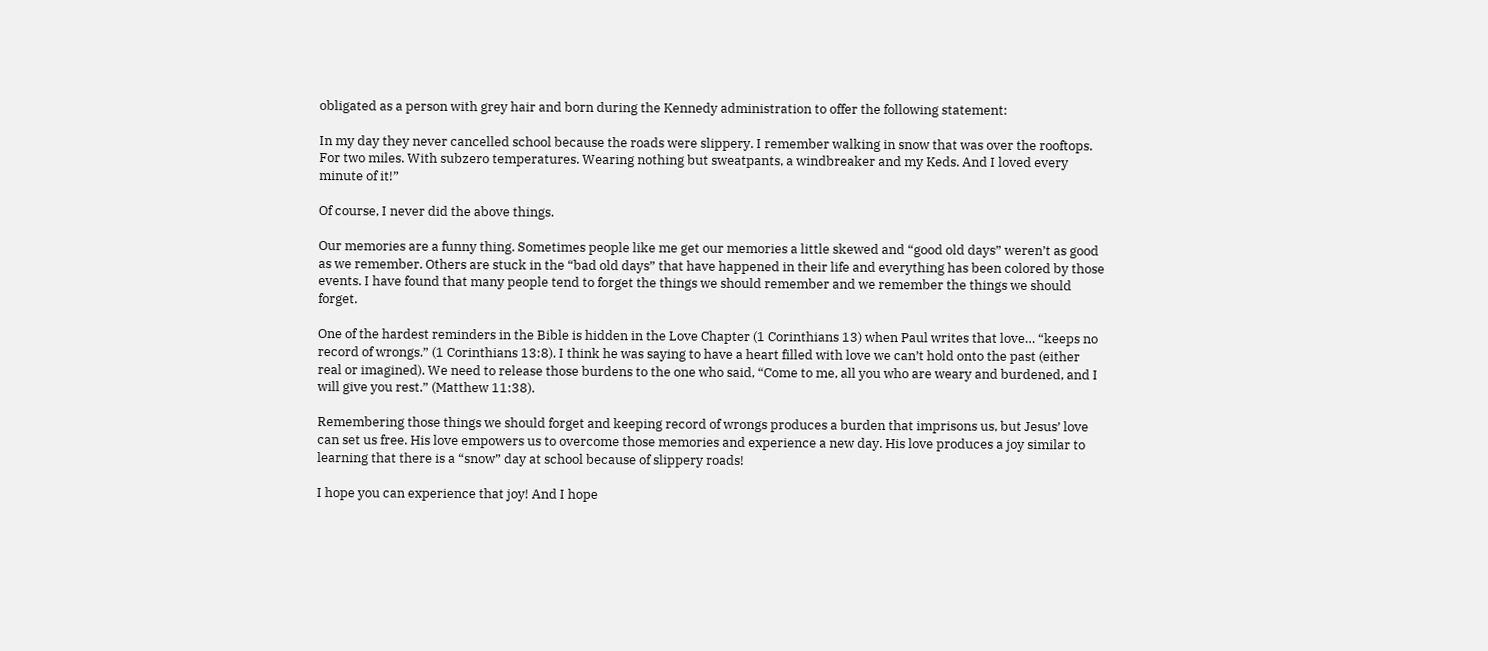obligated as a person with grey hair and born during the Kennedy administration to offer the following statement:

In my day they never cancelled school because the roads were slippery. I remember walking in snow that was over the rooftops. For two miles. With subzero temperatures. Wearing nothing but sweatpants, a windbreaker and my Keds. And I loved every minute of it!”

Of course, I never did the above things.

Our memories are a funny thing. Sometimes people like me get our memories a little skewed and “good old days” weren’t as good as we remember. Others are stuck in the “bad old days” that have happened in their life and everything has been colored by those events. I have found that many people tend to forget the things we should remember and we remember the things we should forget.

One of the hardest reminders in the Bible is hidden in the Love Chapter (1 Corinthians 13) when Paul writes that love… “keeps no record of wrongs.” (1 Corinthians 13:8). I think he was saying to have a heart filled with love we can’t hold onto the past (either real or imagined). We need to release those burdens to the one who said, “Come to me, all you who are weary and burdened, and I will give you rest.” (Matthew 11:38).

Remembering those things we should forget and keeping record of wrongs produces a burden that imprisons us, but Jesus’ love can set us free. His love empowers us to overcome those memories and experience a new day. His love produces a joy similar to learning that there is a “snow” day at school because of slippery roads!

I hope you can experience that joy! And I hope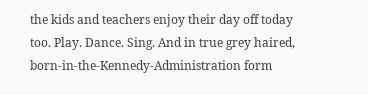the kids and teachers enjoy their day off today too. Play. Dance. Sing. And in true grey haired, born-in-the-Kennedy-Administration form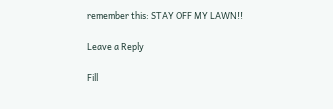remember this: STAY OFF MY LAWN!!

Leave a Reply

Fill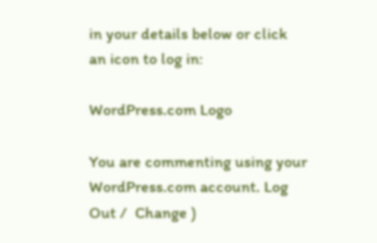in your details below or click an icon to log in:

WordPress.com Logo

You are commenting using your WordPress.com account. Log Out /  Change )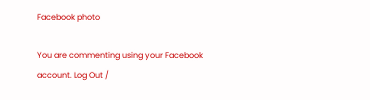Facebook photo

You are commenting using your Facebook account. Log Out /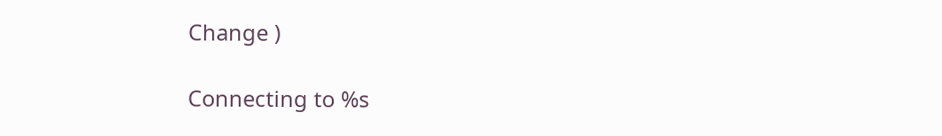Change )

Connecting to %s